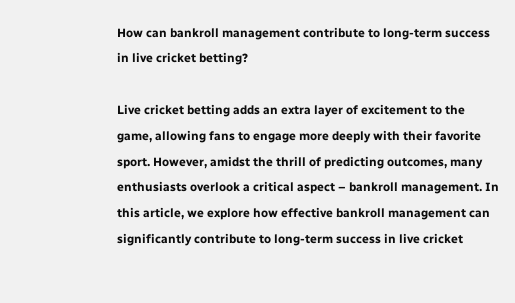How can bankroll management contribute to long-term success in live cricket betting?

Live cricket betting adds an extra layer of excitement to the game, allowing fans to engage more deeply with their favorite sport. However, amidst the thrill of predicting outcomes, many enthusiasts overlook a critical aspect – bankroll management. In this article, we explore how effective bankroll management can significantly contribute to long-term success in live cricket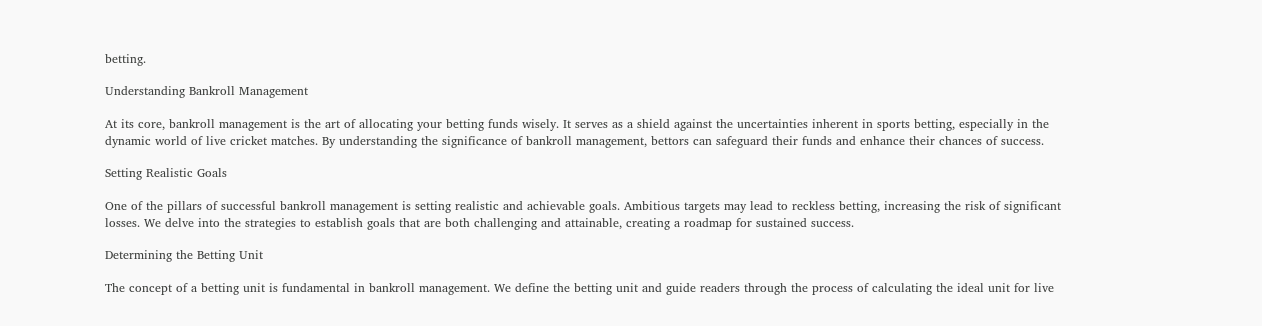betting.

Understanding Bankroll Management

At its core, bankroll management is the art of allocating your betting funds wisely. It serves as a shield against the uncertainties inherent in sports betting, especially in the dynamic world of live cricket matches. By understanding the significance of bankroll management, bettors can safeguard their funds and enhance their chances of success.

Setting Realistic Goals

One of the pillars of successful bankroll management is setting realistic and achievable goals. Ambitious targets may lead to reckless betting, increasing the risk of significant losses. We delve into the strategies to establish goals that are both challenging and attainable, creating a roadmap for sustained success.

Determining the Betting Unit

The concept of a betting unit is fundamental in bankroll management. We define the betting unit and guide readers through the process of calculating the ideal unit for live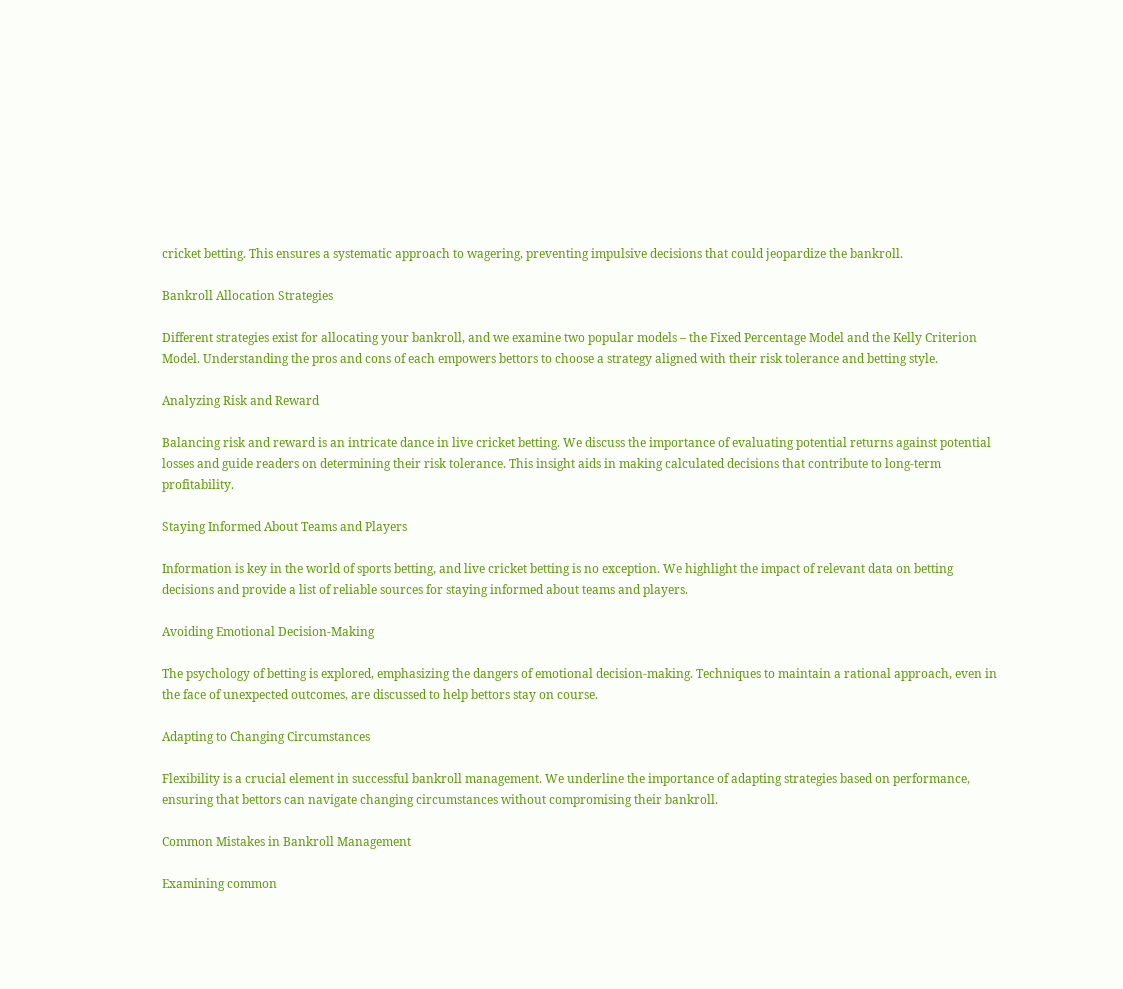cricket betting. This ensures a systematic approach to wagering, preventing impulsive decisions that could jeopardize the bankroll.

Bankroll Allocation Strategies

Different strategies exist for allocating your bankroll, and we examine two popular models – the Fixed Percentage Model and the Kelly Criterion Model. Understanding the pros and cons of each empowers bettors to choose a strategy aligned with their risk tolerance and betting style.

Analyzing Risk and Reward

Balancing risk and reward is an intricate dance in live cricket betting. We discuss the importance of evaluating potential returns against potential losses and guide readers on determining their risk tolerance. This insight aids in making calculated decisions that contribute to long-term profitability.

Staying Informed About Teams and Players

Information is key in the world of sports betting, and live cricket betting is no exception. We highlight the impact of relevant data on betting decisions and provide a list of reliable sources for staying informed about teams and players.

Avoiding Emotional Decision-Making

The psychology of betting is explored, emphasizing the dangers of emotional decision-making. Techniques to maintain a rational approach, even in the face of unexpected outcomes, are discussed to help bettors stay on course.

Adapting to Changing Circumstances

Flexibility is a crucial element in successful bankroll management. We underline the importance of adapting strategies based on performance, ensuring that bettors can navigate changing circumstances without compromising their bankroll.

Common Mistakes in Bankroll Management

Examining common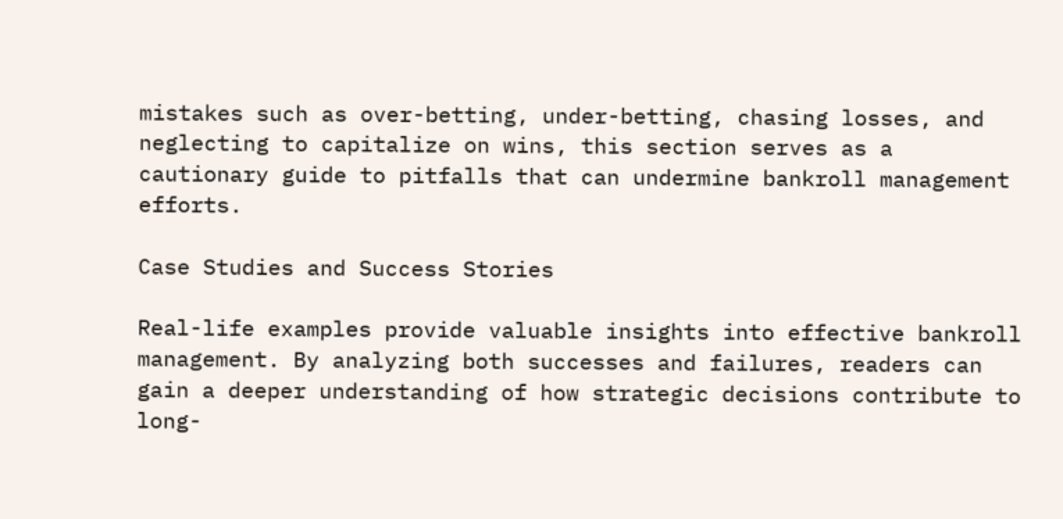mistakes such as over-betting, under-betting, chasing losses, and neglecting to capitalize on wins, this section serves as a cautionary guide to pitfalls that can undermine bankroll management efforts.

Case Studies and Success Stories

Real-life examples provide valuable insights into effective bankroll management. By analyzing both successes and failures, readers can gain a deeper understanding of how strategic decisions contribute to long-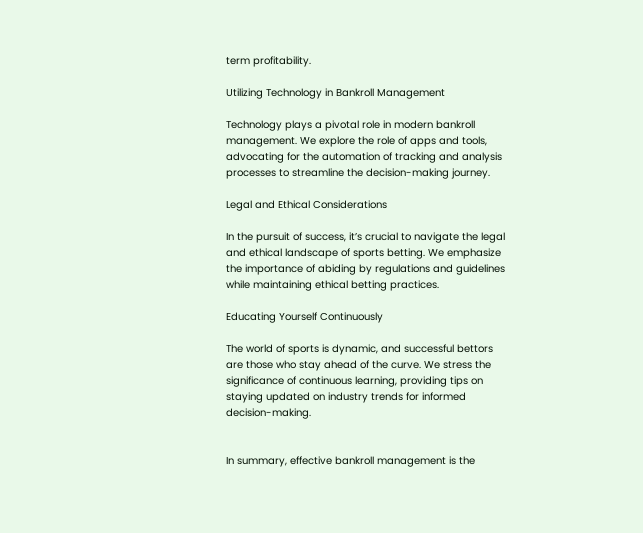term profitability.

Utilizing Technology in Bankroll Management

Technology plays a pivotal role in modern bankroll management. We explore the role of apps and tools, advocating for the automation of tracking and analysis processes to streamline the decision-making journey.

Legal and Ethical Considerations

In the pursuit of success, it’s crucial to navigate the legal and ethical landscape of sports betting. We emphasize the importance of abiding by regulations and guidelines while maintaining ethical betting practices.

Educating Yourself Continuously

The world of sports is dynamic, and successful bettors are those who stay ahead of the curve. We stress the significance of continuous learning, providing tips on staying updated on industry trends for informed decision-making.


In summary, effective bankroll management is the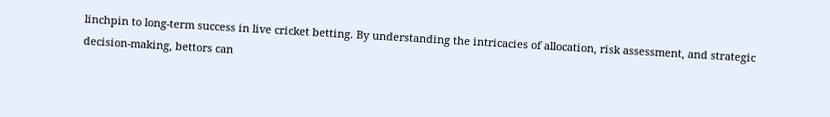linchpin to long-term success in live cricket betting. By understanding the intricacies of allocation, risk assessment, and strategic decision-making, bettors can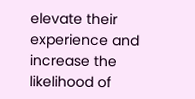elevate their experience and increase the likelihood of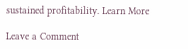sustained profitability. Learn More

Leave a Comment